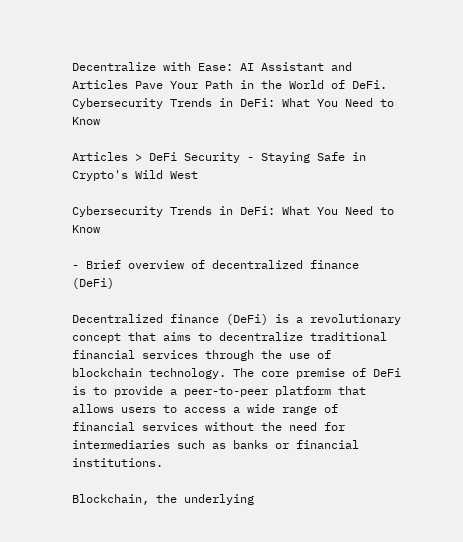Decentralize with Ease: AI Assistant and Articles Pave Your Path in the World of DeFi.
Cybersecurity Trends in DeFi: What You Need to Know

Articles > DeFi Security - Staying Safe in Crypto's Wild West

Cybersecurity Trends in DeFi: What You Need to Know

- Brief overview of decentralized finance (DeFi)

Decentralized finance (DeFi) is a revolutionary concept that aims to decentralize traditional financial services through the use of blockchain technology. The core premise of DeFi is to provide a peer-to-peer platform that allows users to access a wide range of financial services without the need for intermediaries such as banks or financial institutions.

Blockchain, the underlying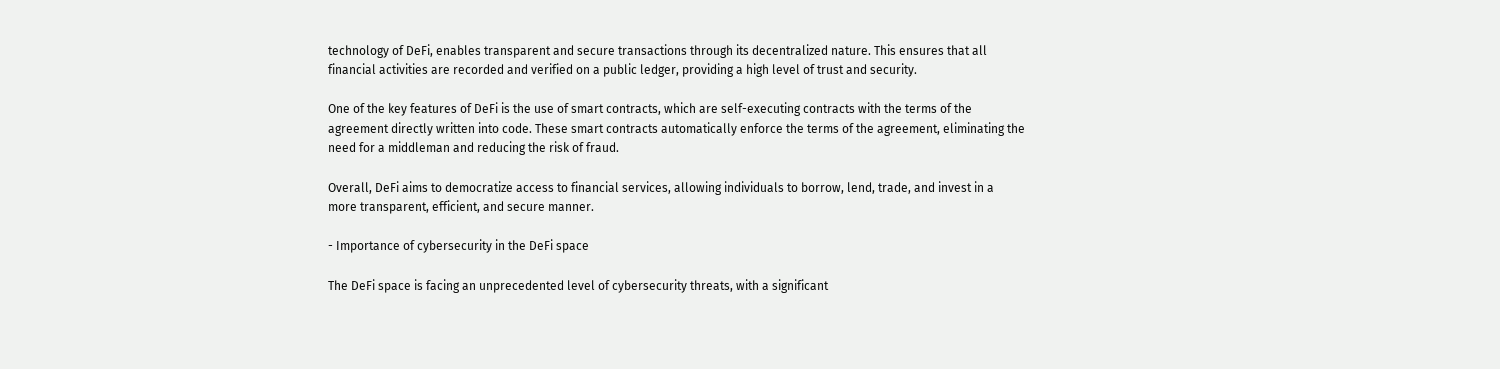technology of DeFi, enables transparent and secure transactions through its decentralized nature. This ensures that all financial activities are recorded and verified on a public ledger, providing a high level of trust and security.

One of the key features of DeFi is the use of smart contracts, which are self-executing contracts with the terms of the agreement directly written into code. These smart contracts automatically enforce the terms of the agreement, eliminating the need for a middleman and reducing the risk of fraud.

Overall, DeFi aims to democratize access to financial services, allowing individuals to borrow, lend, trade, and invest in a more transparent, efficient, and secure manner.

- Importance of cybersecurity in the DeFi space

The DeFi space is facing an unprecedented level of cybersecurity threats, with a significant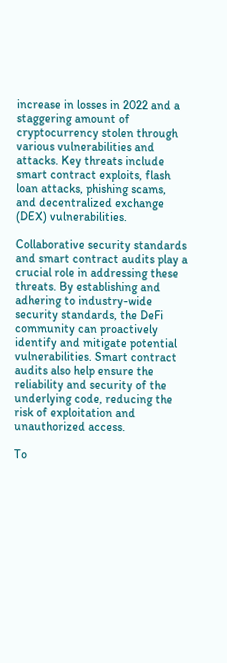increase in losses in 2022 and a staggering amount of cryptocurrency stolen through various vulnerabilities and attacks. Key threats include smart contract exploits, flash loan attacks, phishing scams, and decentralized exchange (DEX) vulnerabilities.

Collaborative security standards and smart contract audits play a crucial role in addressing these threats. By establishing and adhering to industry-wide security standards, the DeFi community can proactively identify and mitigate potential vulnerabilities. Smart contract audits also help ensure the reliability and security of the underlying code, reducing the risk of exploitation and unauthorized access.

To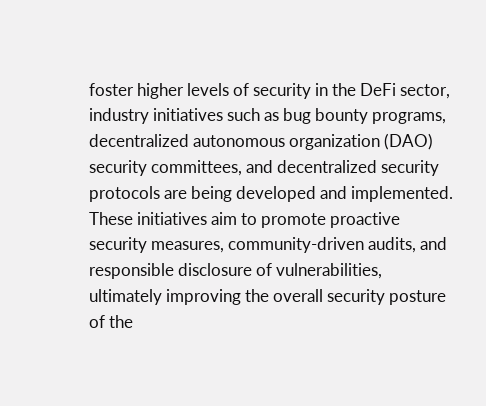foster higher levels of security in the DeFi sector, industry initiatives such as bug bounty programs, decentralized autonomous organization (DAO) security committees, and decentralized security protocols are being developed and implemented. These initiatives aim to promote proactive security measures, community-driven audits, and responsible disclosure of vulnerabilities, ultimately improving the overall security posture of the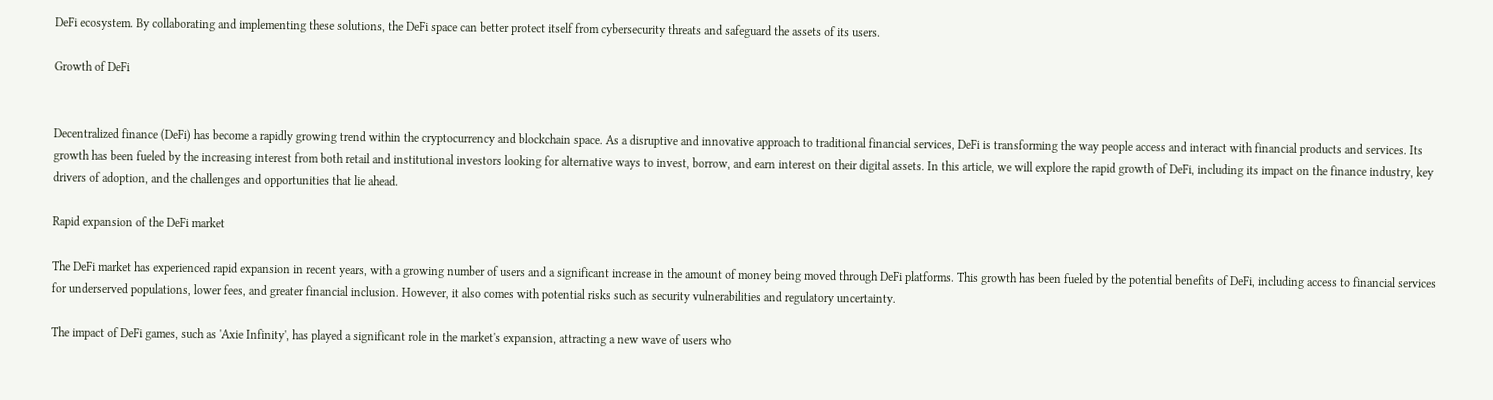DeFi ecosystem. By collaborating and implementing these solutions, the DeFi space can better protect itself from cybersecurity threats and safeguard the assets of its users.

Growth of DeFi


Decentralized finance (DeFi) has become a rapidly growing trend within the cryptocurrency and blockchain space. As a disruptive and innovative approach to traditional financial services, DeFi is transforming the way people access and interact with financial products and services. Its growth has been fueled by the increasing interest from both retail and institutional investors looking for alternative ways to invest, borrow, and earn interest on their digital assets. In this article, we will explore the rapid growth of DeFi, including its impact on the finance industry, key drivers of adoption, and the challenges and opportunities that lie ahead.

Rapid expansion of the DeFi market

The DeFi market has experienced rapid expansion in recent years, with a growing number of users and a significant increase in the amount of money being moved through DeFi platforms. This growth has been fueled by the potential benefits of DeFi, including access to financial services for underserved populations, lower fees, and greater financial inclusion. However, it also comes with potential risks such as security vulnerabilities and regulatory uncertainty.

The impact of DeFi games, such as 'Axie Infinity', has played a significant role in the market's expansion, attracting a new wave of users who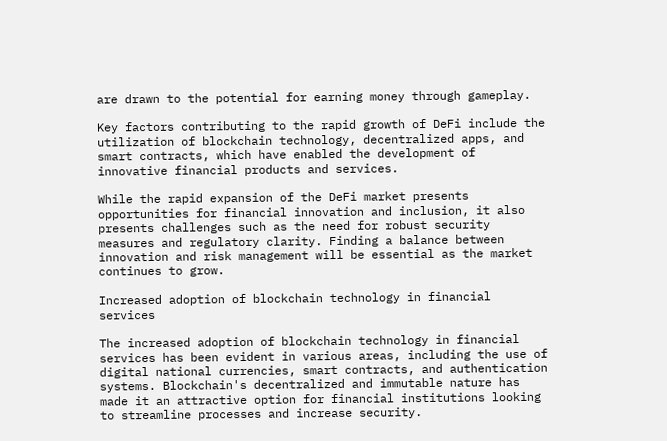are drawn to the potential for earning money through gameplay.

Key factors contributing to the rapid growth of DeFi include the utilization of blockchain technology, decentralized apps, and smart contracts, which have enabled the development of innovative financial products and services.

While the rapid expansion of the DeFi market presents opportunities for financial innovation and inclusion, it also presents challenges such as the need for robust security measures and regulatory clarity. Finding a balance between innovation and risk management will be essential as the market continues to grow.

Increased adoption of blockchain technology in financial services

The increased adoption of blockchain technology in financial services has been evident in various areas, including the use of digital national currencies, smart contracts, and authentication systems. Blockchain's decentralized and immutable nature has made it an attractive option for financial institutions looking to streamline processes and increase security.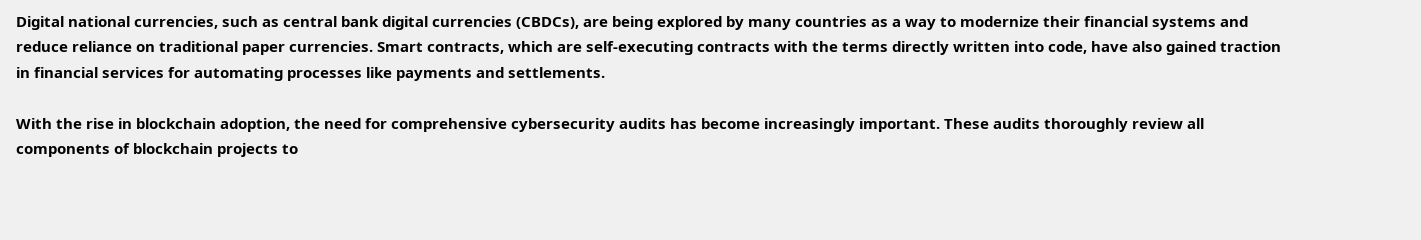Digital national currencies, such as central bank digital currencies (CBDCs), are being explored by many countries as a way to modernize their financial systems and reduce reliance on traditional paper currencies. Smart contracts, which are self-executing contracts with the terms directly written into code, have also gained traction in financial services for automating processes like payments and settlements.

With the rise in blockchain adoption, the need for comprehensive cybersecurity audits has become increasingly important. These audits thoroughly review all components of blockchain projects to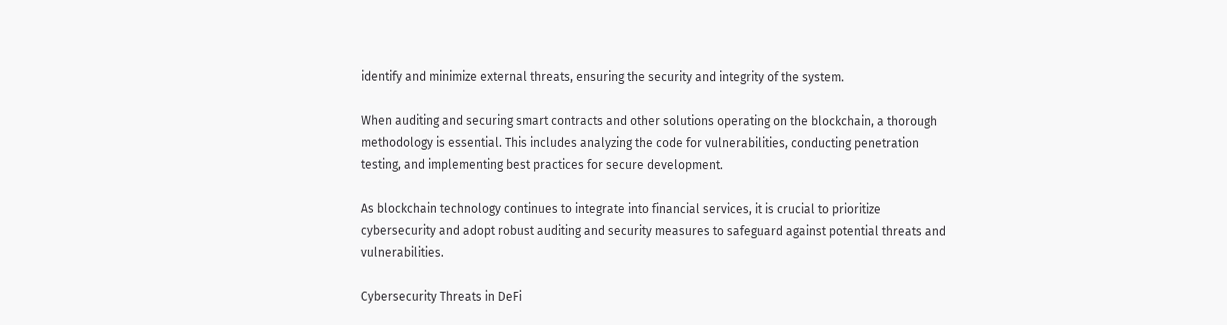identify and minimize external threats, ensuring the security and integrity of the system.

When auditing and securing smart contracts and other solutions operating on the blockchain, a thorough methodology is essential. This includes analyzing the code for vulnerabilities, conducting penetration testing, and implementing best practices for secure development.

As blockchain technology continues to integrate into financial services, it is crucial to prioritize cybersecurity and adopt robust auditing and security measures to safeguard against potential threats and vulnerabilities.

Cybersecurity Threats in DeFi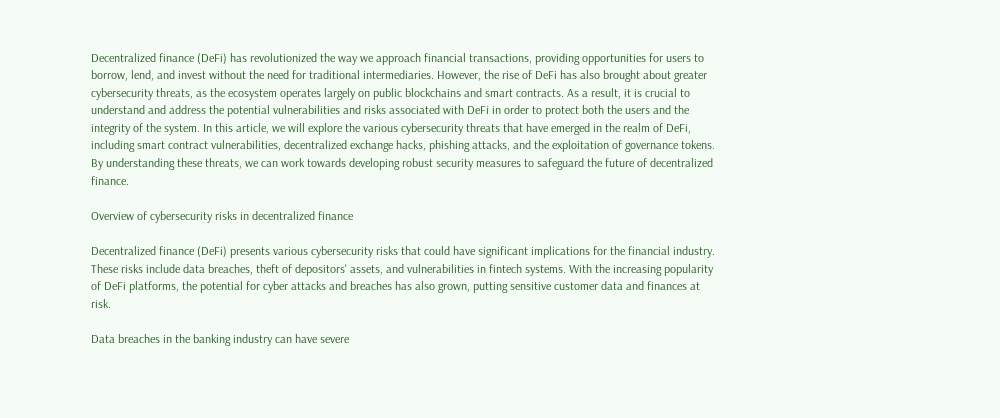Decentralized finance (DeFi) has revolutionized the way we approach financial transactions, providing opportunities for users to borrow, lend, and invest without the need for traditional intermediaries. However, the rise of DeFi has also brought about greater cybersecurity threats, as the ecosystem operates largely on public blockchains and smart contracts. As a result, it is crucial to understand and address the potential vulnerabilities and risks associated with DeFi in order to protect both the users and the integrity of the system. In this article, we will explore the various cybersecurity threats that have emerged in the realm of DeFi, including smart contract vulnerabilities, decentralized exchange hacks, phishing attacks, and the exploitation of governance tokens. By understanding these threats, we can work towards developing robust security measures to safeguard the future of decentralized finance.

Overview of cybersecurity risks in decentralized finance

Decentralized finance (DeFi) presents various cybersecurity risks that could have significant implications for the financial industry. These risks include data breaches, theft of depositors' assets, and vulnerabilities in fintech systems. With the increasing popularity of DeFi platforms, the potential for cyber attacks and breaches has also grown, putting sensitive customer data and finances at risk.

Data breaches in the banking industry can have severe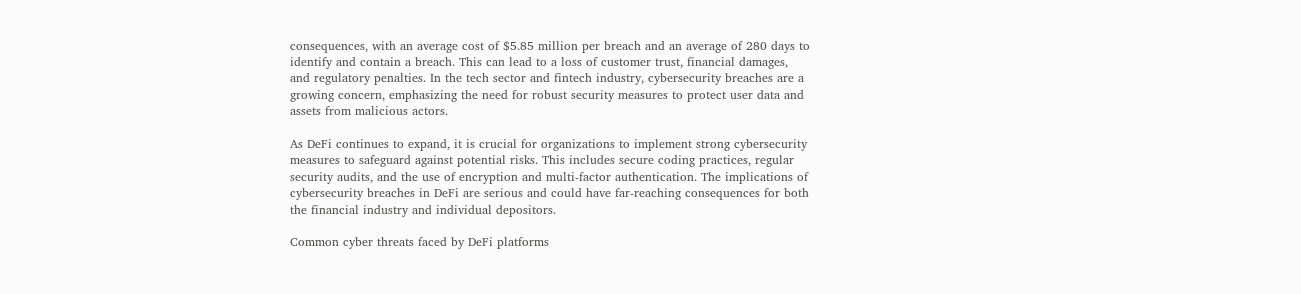consequences, with an average cost of $5.85 million per breach and an average of 280 days to identify and contain a breach. This can lead to a loss of customer trust, financial damages, and regulatory penalties. In the tech sector and fintech industry, cybersecurity breaches are a growing concern, emphasizing the need for robust security measures to protect user data and assets from malicious actors.

As DeFi continues to expand, it is crucial for organizations to implement strong cybersecurity measures to safeguard against potential risks. This includes secure coding practices, regular security audits, and the use of encryption and multi-factor authentication. The implications of cybersecurity breaches in DeFi are serious and could have far-reaching consequences for both the financial industry and individual depositors.

Common cyber threats faced by DeFi platforms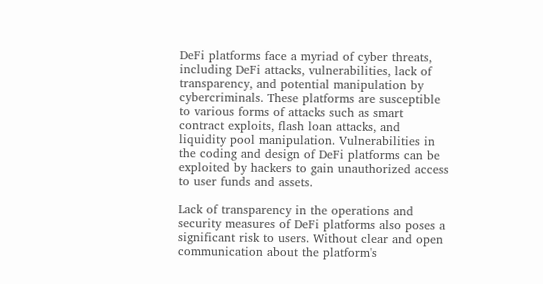DeFi platforms face a myriad of cyber threats, including DeFi attacks, vulnerabilities, lack of transparency, and potential manipulation by cybercriminals. These platforms are susceptible to various forms of attacks such as smart contract exploits, flash loan attacks, and liquidity pool manipulation. Vulnerabilities in the coding and design of DeFi platforms can be exploited by hackers to gain unauthorized access to user funds and assets.

Lack of transparency in the operations and security measures of DeFi platforms also poses a significant risk to users. Without clear and open communication about the platform's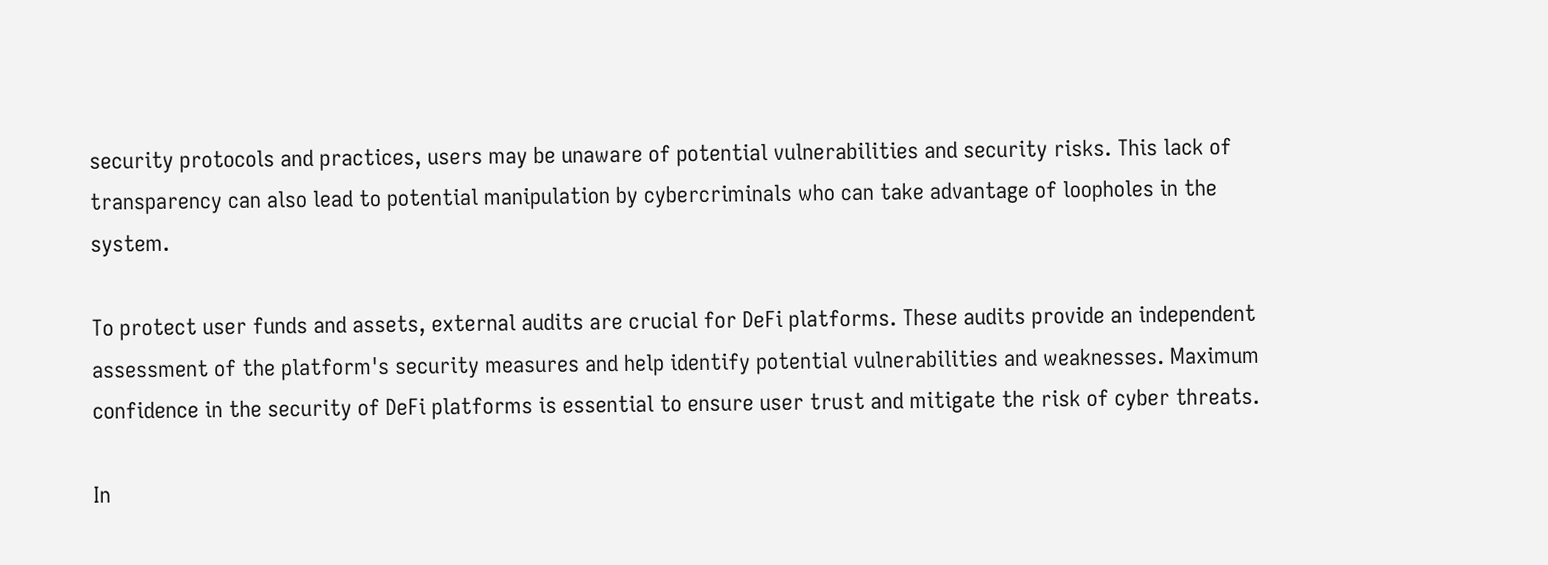security protocols and practices, users may be unaware of potential vulnerabilities and security risks. This lack of transparency can also lead to potential manipulation by cybercriminals who can take advantage of loopholes in the system.

To protect user funds and assets, external audits are crucial for DeFi platforms. These audits provide an independent assessment of the platform's security measures and help identify potential vulnerabilities and weaknesses. Maximum confidence in the security of DeFi platforms is essential to ensure user trust and mitigate the risk of cyber threats.

In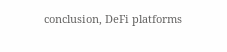conclusion, DeFi platforms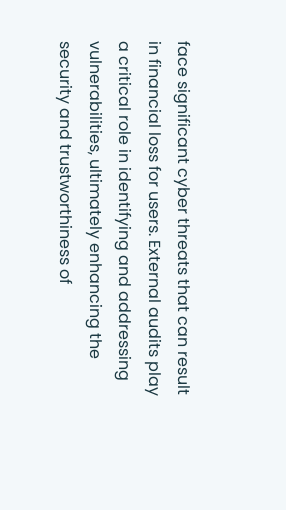face significant cyber threats that can result in financial loss for users. External audits play a critical role in identifying and addressing vulnerabilities, ultimately enhancing the security and trustworthiness of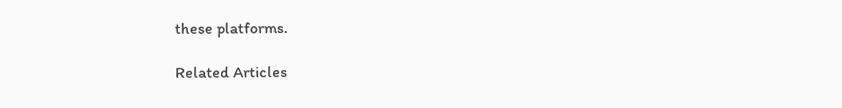these platforms.

Related Articles